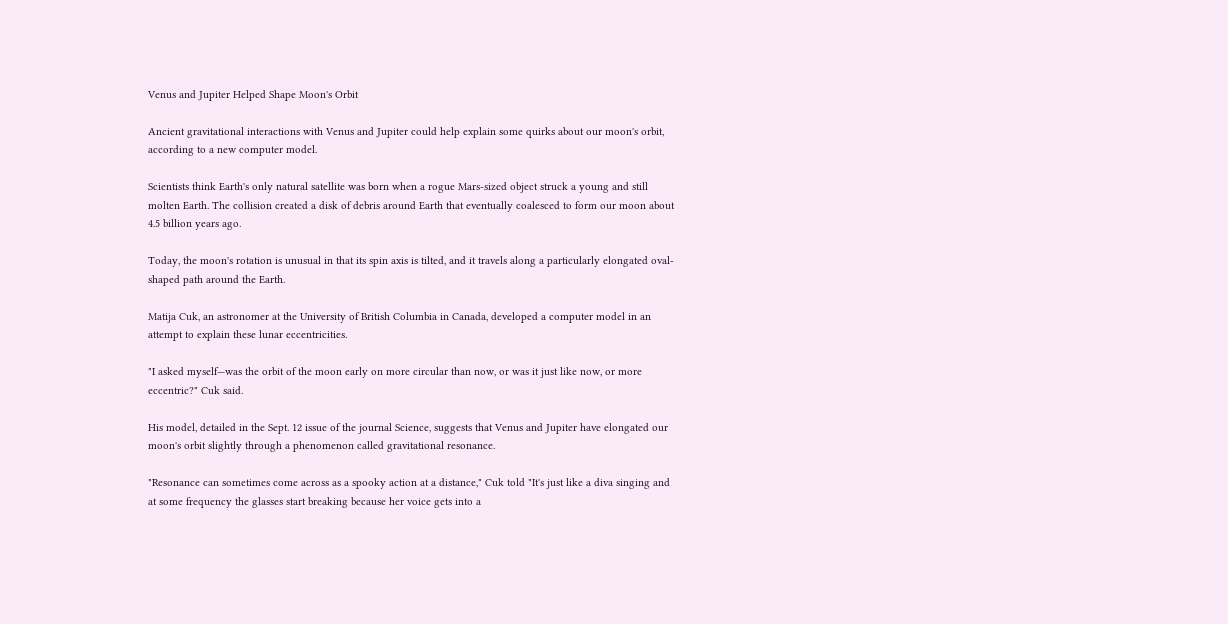Venus and Jupiter Helped Shape Moon's Orbit

Ancient gravitational interactions with Venus and Jupiter could help explain some quirks about our moon's orbit, according to a new computer model.

Scientists think Earth's only natural satellite was born when a rogue Mars-sized object struck a young and still molten Earth. The collision created a disk of debris around Earth that eventually coalesced to form our moon about 4.5 billion years ago.

Today, the moon's rotation is unusual in that its spin axis is tilted, and it travels along a particularly elongated oval-shaped path around the Earth.

Matija Cuk, an astronomer at the University of British Columbia in Canada, developed a computer model in an attempt to explain these lunar eccentricities.

"I asked myself—was the orbit of the moon early on more circular than now, or was it just like now, or more eccentric?" Cuk said.

His model, detailed in the Sept. 12 issue of the journal Science, suggests that Venus and Jupiter have elongated our moon's orbit slightly through a phenomenon called gravitational resonance.

"Resonance can sometimes come across as a spooky action at a distance," Cuk told "It's just like a diva singing and at some frequency the glasses start breaking because her voice gets into a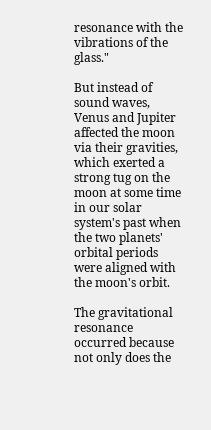resonance with the vibrations of the glass."

But instead of sound waves, Venus and Jupiter affected the moon via their gravities, which exerted a strong tug on the moon at some time in our solar system's past when the two planets' orbital periods were aligned with the moon's orbit.

The gravitational resonance occurred because not only does the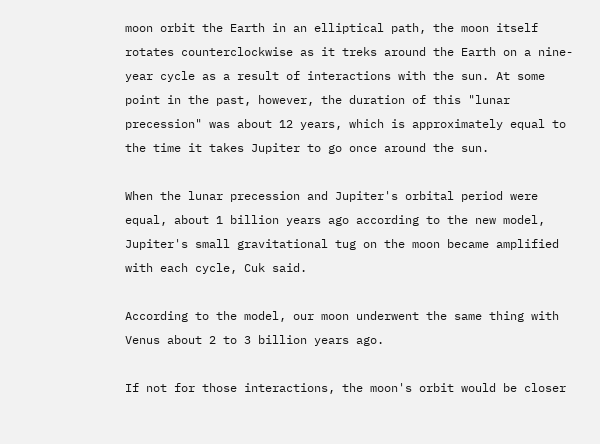moon orbit the Earth in an elliptical path, the moon itself rotates counterclockwise as it treks around the Earth on a nine-year cycle as a result of interactions with the sun. At some point in the past, however, the duration of this "lunar precession" was about 12 years, which is approximately equal to the time it takes Jupiter to go once around the sun.

When the lunar precession and Jupiter's orbital period were equal, about 1 billion years ago according to the new model, Jupiter's small gravitational tug on the moon became amplified with each cycle, Cuk said.

According to the model, our moon underwent the same thing with Venus about 2 to 3 billion years ago.

If not for those interactions, the moon's orbit would be closer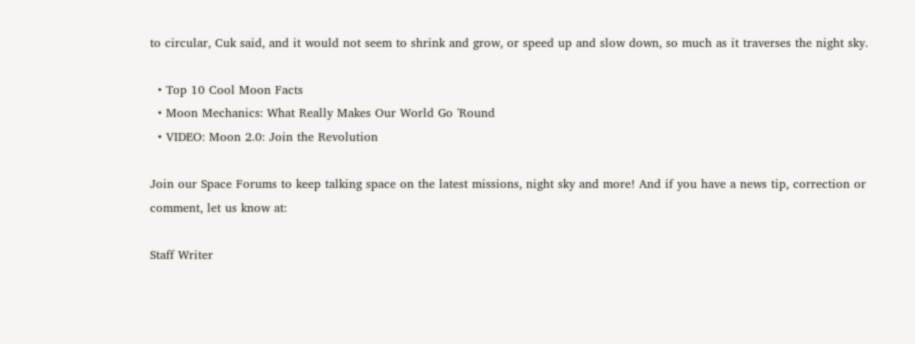to circular, Cuk said, and it would not seem to shrink and grow, or speed up and slow down, so much as it traverses the night sky.

  • Top 10 Cool Moon Facts
  • Moon Mechanics: What Really Makes Our World Go 'Round
  • VIDEO: Moon 2.0: Join the Revolution

Join our Space Forums to keep talking space on the latest missions, night sky and more! And if you have a news tip, correction or comment, let us know at:

Staff Writer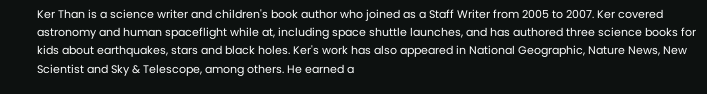Ker Than is a science writer and children's book author who joined as a Staff Writer from 2005 to 2007. Ker covered astronomy and human spaceflight while at, including space shuttle launches, and has authored three science books for kids about earthquakes, stars and black holes. Ker's work has also appeared in National Geographic, Nature News, New Scientist and Sky & Telescope, among others. He earned a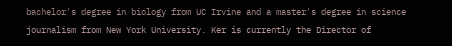bachelor's degree in biology from UC Irvine and a master's degree in science journalism from New York University. Ker is currently the Director of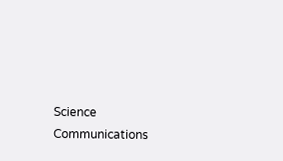Science Communications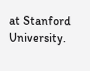at Stanford University.